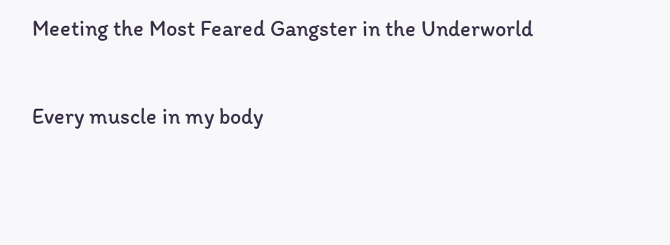Meeting the Most Feared Gangster in the Underworld

Every muscle in my body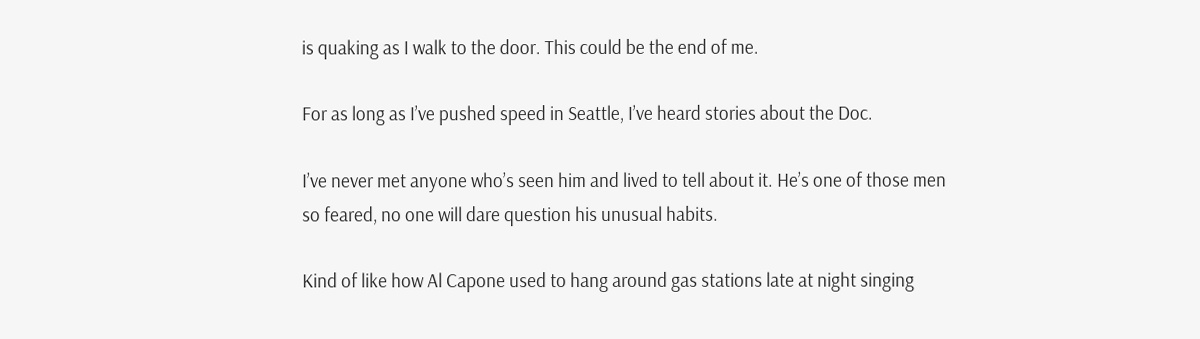is quaking as I walk to the door. This could be the end of me.

For as long as I’ve pushed speed in Seattle, I’ve heard stories about the Doc.

I’ve never met anyone who’s seen him and lived to tell about it. He’s one of those men so feared, no one will dare question his unusual habits.

Kind of like how Al Capone used to hang around gas stations late at night singing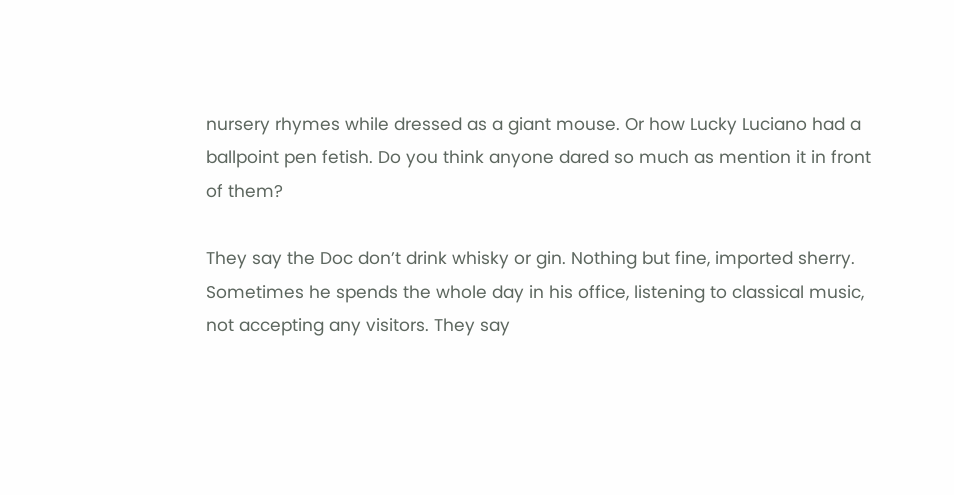nursery rhymes while dressed as a giant mouse. Or how Lucky Luciano had a ballpoint pen fetish. Do you think anyone dared so much as mention it in front of them?

They say the Doc don’t drink whisky or gin. Nothing but fine, imported sherry. Sometimes he spends the whole day in his office, listening to classical music, not accepting any visitors. They say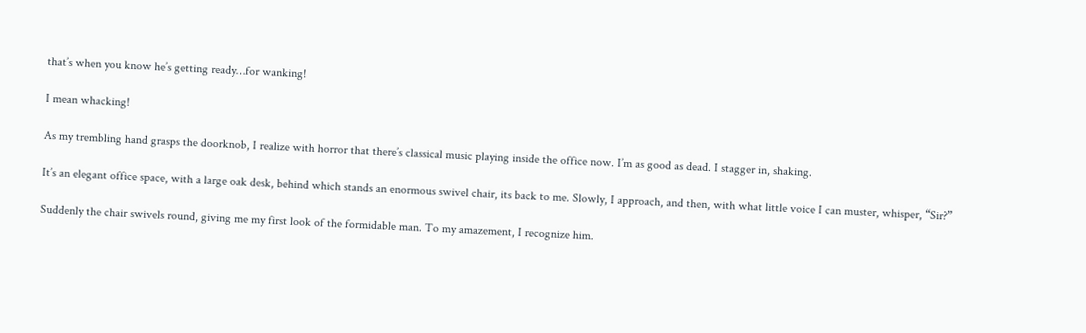that’s when you know he’s getting ready…for wanking!

I mean whacking!

As my trembling hand grasps the doorknob, I realize with horror that there’s classical music playing inside the office now. I’m as good as dead. I stagger in, shaking.

It’s an elegant office space, with a large oak desk, behind which stands an enormous swivel chair, its back to me. Slowly, I approach, and then, with what little voice I can muster, whisper, “Sir?”

Suddenly the chair swivels round, giving me my first look of the formidable man. To my amazement, I recognize him.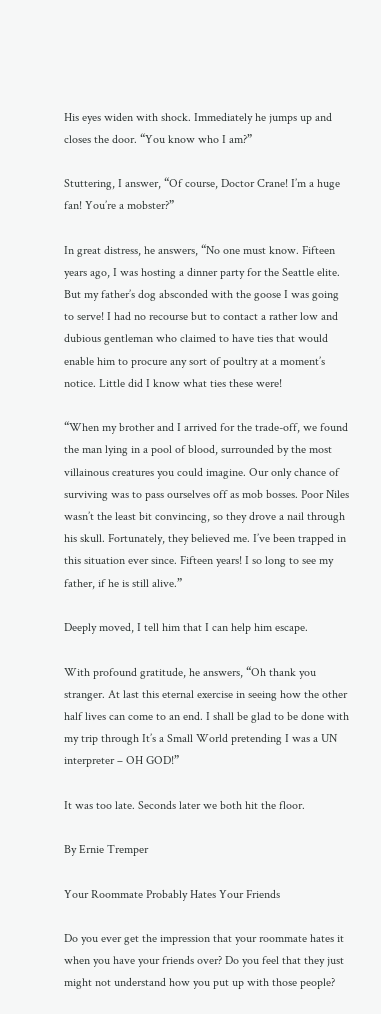His eyes widen with shock. Immediately he jumps up and closes the door. “You know who I am?”

Stuttering, I answer, “Of course, Doctor Crane! I’m a huge fan! You’re a mobster?”

In great distress, he answers, “No one must know. Fifteen years ago, I was hosting a dinner party for the Seattle elite. But my father’s dog absconded with the goose I was going to serve! I had no recourse but to contact a rather low and dubious gentleman who claimed to have ties that would enable him to procure any sort of poultry at a moment’s notice. Little did I know what ties these were!

“When my brother and I arrived for the trade-off, we found the man lying in a pool of blood, surrounded by the most villainous creatures you could imagine. Our only chance of surviving was to pass ourselves off as mob bosses. Poor Niles wasn’t the least bit convincing, so they drove a nail through his skull. Fortunately, they believed me. I’ve been trapped in this situation ever since. Fifteen years! I so long to see my father, if he is still alive.”

Deeply moved, I tell him that I can help him escape.

With profound gratitude, he answers, “Oh thank you stranger. At last this eternal exercise in seeing how the other half lives can come to an end. I shall be glad to be done with my trip through It’s a Small World pretending I was a UN interpreter – OH GOD!”

It was too late. Seconds later we both hit the floor.

By Ernie Tremper

Your Roommate Probably Hates Your Friends

Do you ever get the impression that your roommate hates it when you have your friends over? Do you feel that they just might not understand how you put up with those people?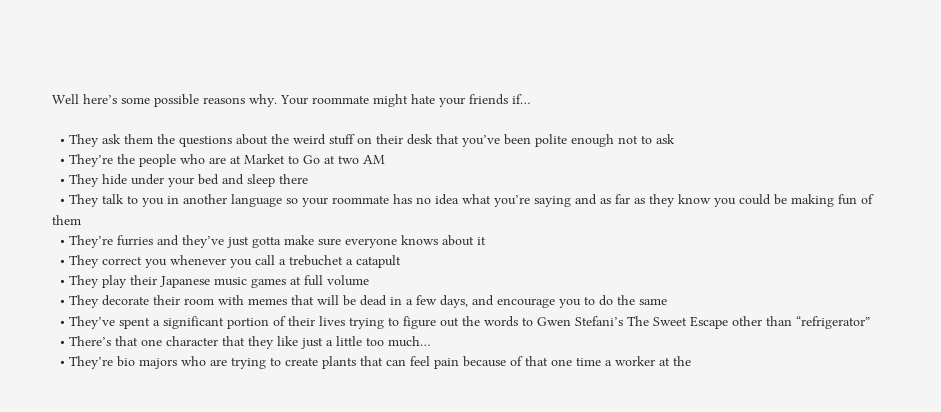Well here’s some possible reasons why. Your roommate might hate your friends if…

  • They ask them the questions about the weird stuff on their desk that you’ve been polite enough not to ask
  • They’re the people who are at Market to Go at two AM
  • They hide under your bed and sleep there
  • They talk to you in another language so your roommate has no idea what you’re saying and as far as they know you could be making fun of them
  • They’re furries and they’ve just gotta make sure everyone knows about it
  • They correct you whenever you call a trebuchet a catapult
  • They play their Japanese music games at full volume
  • They decorate their room with memes that will be dead in a few days, and encourage you to do the same
  • They’ve spent a significant portion of their lives trying to figure out the words to Gwen Stefani’s The Sweet Escape other than “refrigerator”
  • There’s that one character that they like just a little too much…
  • They’re bio majors who are trying to create plants that can feel pain because of that one time a worker at the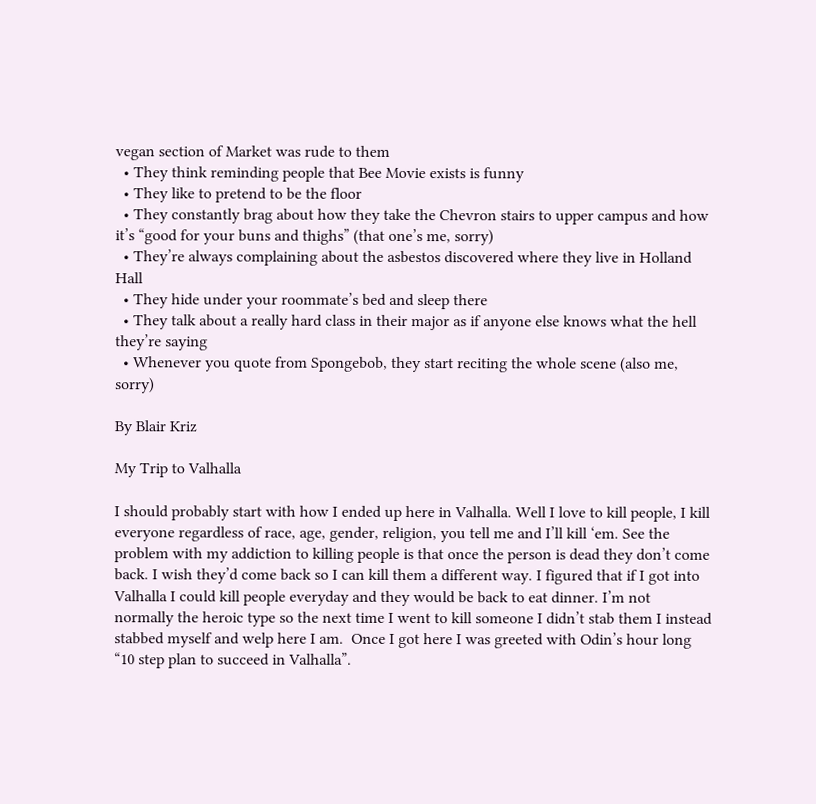vegan section of Market was rude to them
  • They think reminding people that Bee Movie exists is funny
  • They like to pretend to be the floor
  • They constantly brag about how they take the Chevron stairs to upper campus and how it’s “good for your buns and thighs” (that one’s me, sorry)
  • They’re always complaining about the asbestos discovered where they live in Holland Hall
  • They hide under your roommate’s bed and sleep there
  • They talk about a really hard class in their major as if anyone else knows what the hell they’re saying
  • Whenever you quote from Spongebob, they start reciting the whole scene (also me, sorry)

By Blair Kriz

My Trip to Valhalla

I should probably start with how I ended up here in Valhalla. Well I love to kill people, I kill everyone regardless of race, age, gender, religion, you tell me and I’ll kill ‘em. See the problem with my addiction to killing people is that once the person is dead they don’t come back. I wish they’d come back so I can kill them a different way. I figured that if I got into Valhalla I could kill people everyday and they would be back to eat dinner. I’m not normally the heroic type so the next time I went to kill someone I didn’t stab them I instead stabbed myself and welp here I am.  Once I got here I was greeted with Odin’s hour long “10 step plan to succeed in Valhalla”.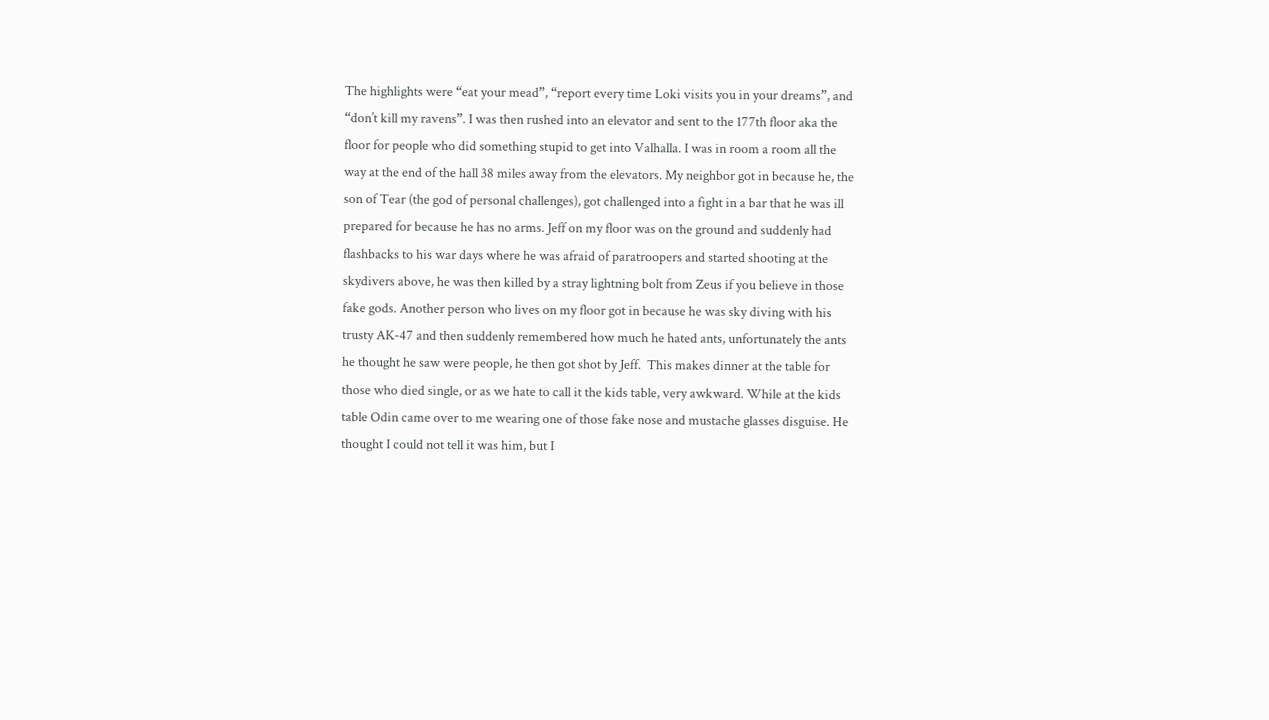The highlights were “eat your mead”, “report every time Loki visits you in your dreams”, and “don’t kill my ravens”. I was then rushed into an elevator and sent to the 177th floor aka the floor for people who did something stupid to get into Valhalla. I was in room a room all the way at the end of the hall 38 miles away from the elevators. My neighbor got in because he, the son of Tear (the god of personal challenges), got challenged into a fight in a bar that he was ill prepared for because he has no arms. Jeff on my floor was on the ground and suddenly had flashbacks to his war days where he was afraid of paratroopers and started shooting at the skydivers above, he was then killed by a stray lightning bolt from Zeus if you believe in those fake gods. Another person who lives on my floor got in because he was sky diving with his trusty AK-47 and then suddenly remembered how much he hated ants, unfortunately the ants he thought he saw were people, he then got shot by Jeff.  This makes dinner at the table for those who died single, or as we hate to call it the kids table, very awkward. While at the kids table Odin came over to me wearing one of those fake nose and mustache glasses disguise. He thought I could not tell it was him, but I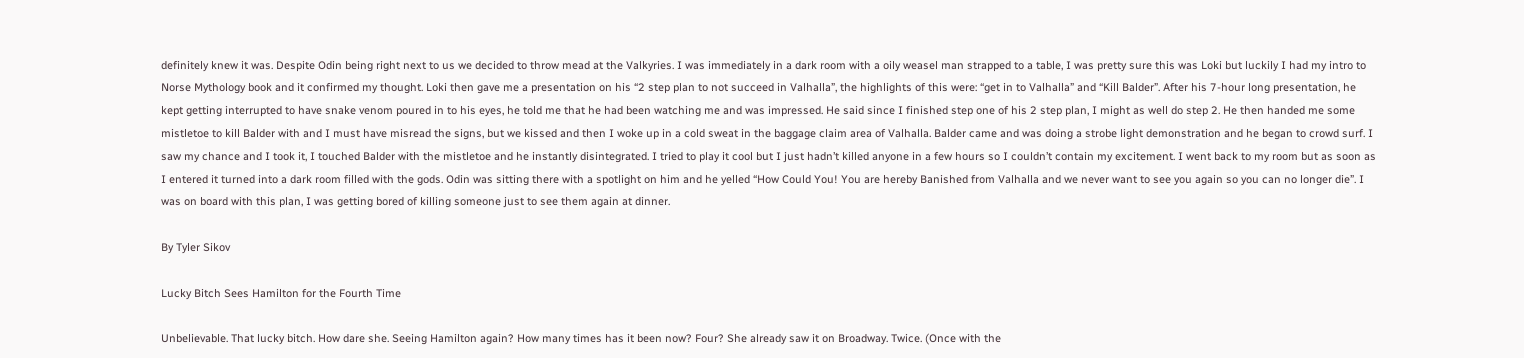definitely knew it was. Despite Odin being right next to us we decided to throw mead at the Valkyries. I was immediately in a dark room with a oily weasel man strapped to a table, I was pretty sure this was Loki but luckily I had my intro to Norse Mythology book and it confirmed my thought. Loki then gave me a presentation on his “2 step plan to not succeed in Valhalla”, the highlights of this were: “get in to Valhalla” and “Kill Balder”. After his 7-hour long presentation, he kept getting interrupted to have snake venom poured in to his eyes, he told me that he had been watching me and was impressed. He said since I finished step one of his 2 step plan, I might as well do step 2. He then handed me some mistletoe to kill Balder with and I must have misread the signs, but we kissed and then I woke up in a cold sweat in the baggage claim area of Valhalla. Balder came and was doing a strobe light demonstration and he began to crowd surf. I saw my chance and I took it, I touched Balder with the mistletoe and he instantly disintegrated. I tried to play it cool but I just hadn’t killed anyone in a few hours so I couldn’t contain my excitement. I went back to my room but as soon as I entered it turned into a dark room filled with the gods. Odin was sitting there with a spotlight on him and he yelled “How Could You! You are hereby Banished from Valhalla and we never want to see you again so you can no longer die”. I was on board with this plan, I was getting bored of killing someone just to see them again at dinner.

By Tyler Sikov

Lucky Bitch Sees Hamilton for the Fourth Time

Unbelievable. That lucky bitch. How dare she. Seeing Hamilton again? How many times has it been now? Four? She already saw it on Broadway. Twice. (Once with the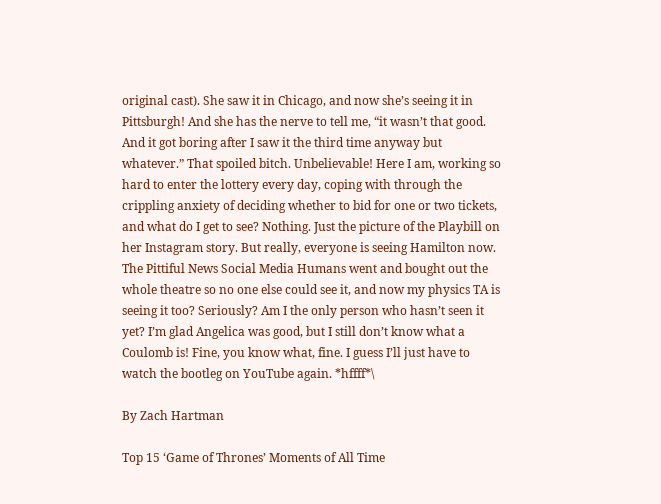original cast). She saw it in Chicago, and now she’s seeing it in Pittsburgh! And she has the nerve to tell me, “it wasn’t that good. And it got boring after I saw it the third time anyway but whatever.” That spoiled bitch. Unbelievable! Here I am, working so hard to enter the lottery every day, coping with through the crippling anxiety of deciding whether to bid for one or two tickets, and what do I get to see? Nothing. Just the picture of the Playbill on her Instagram story. But really, everyone is seeing Hamilton now. The Pittiful News Social Media Humans went and bought out the whole theatre so no one else could see it, and now my physics TA is seeing it too? Seriously? Am I the only person who hasn’t seen it yet? I’m glad Angelica was good, but I still don’t know what a Coulomb is! Fine, you know what, fine. I guess I’ll just have to watch the bootleg on YouTube again. *hffff*\

By Zach Hartman

Top 15 ‘Game of Thrones’ Moments of All Time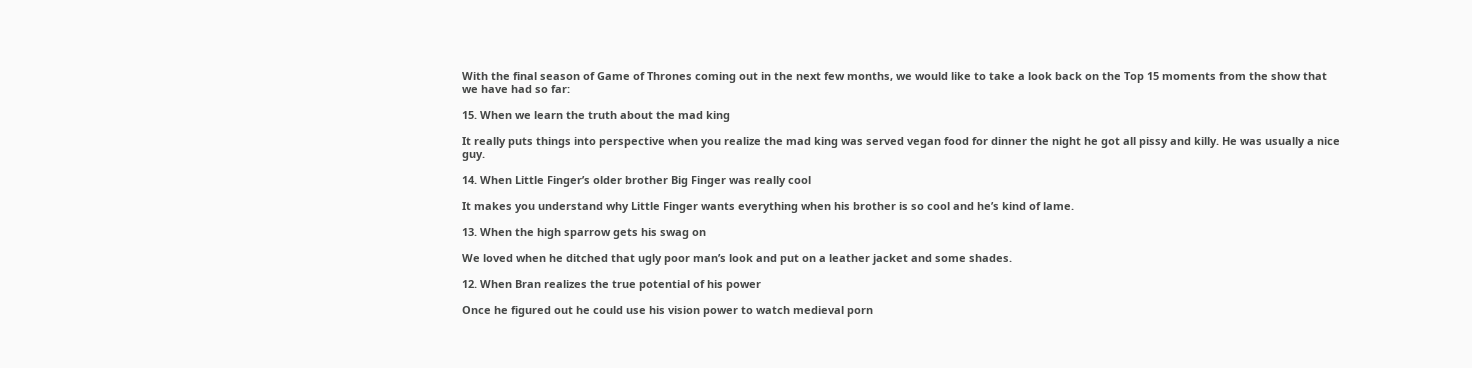With the final season of Game of Thrones coming out in the next few months, we would like to take a look back on the Top 15 moments from the show that we have had so far:

15. When we learn the truth about the mad king

It really puts things into perspective when you realize the mad king was served vegan food for dinner the night he got all pissy and killy. He was usually a nice guy.

14. When Little Finger’s older brother Big Finger was really cool

It makes you understand why Little Finger wants everything when his brother is so cool and he’s kind of lame.

13. When the high sparrow gets his swag on

We loved when he ditched that ugly poor man’s look and put on a leather jacket and some shades.

12. When Bran realizes the true potential of his power

Once he figured out he could use his vision power to watch medieval porn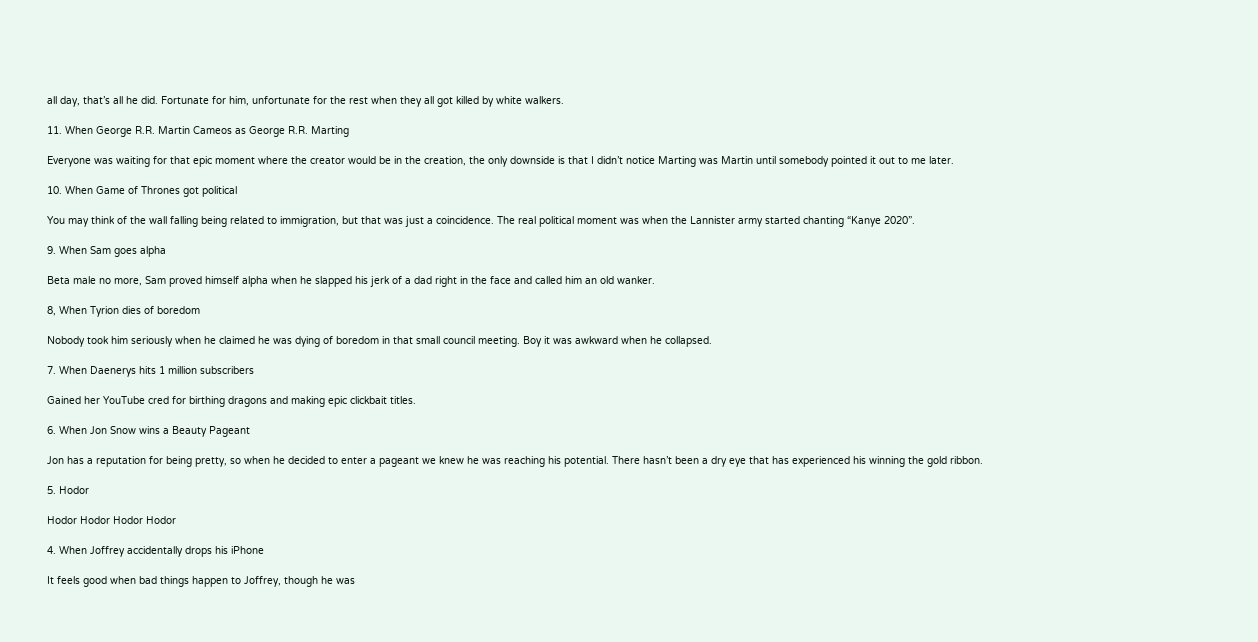all day, that’s all he did. Fortunate for him, unfortunate for the rest when they all got killed by white walkers.

11. When George R.R. Martin Cameos as George R.R. Marting

Everyone was waiting for that epic moment where the creator would be in the creation, the only downside is that I didn’t notice Marting was Martin until somebody pointed it out to me later.

10. When Game of Thrones got political

You may think of the wall falling being related to immigration, but that was just a coincidence. The real political moment was when the Lannister army started chanting “Kanye 2020”.

9. When Sam goes alpha

Beta male no more, Sam proved himself alpha when he slapped his jerk of a dad right in the face and called him an old wanker.

8, When Tyrion dies of boredom

Nobody took him seriously when he claimed he was dying of boredom in that small council meeting. Boy it was awkward when he collapsed.

7. When Daenerys hits 1 million subscribers

Gained her YouTube cred for birthing dragons and making epic clickbait titles.

6. When Jon Snow wins a Beauty Pageant

Jon has a reputation for being pretty, so when he decided to enter a pageant we knew he was reaching his potential. There hasn’t been a dry eye that has experienced his winning the gold ribbon.

5. Hodor

Hodor Hodor Hodor Hodor

4. When Joffrey accidentally drops his iPhone

It feels good when bad things happen to Joffrey, though he was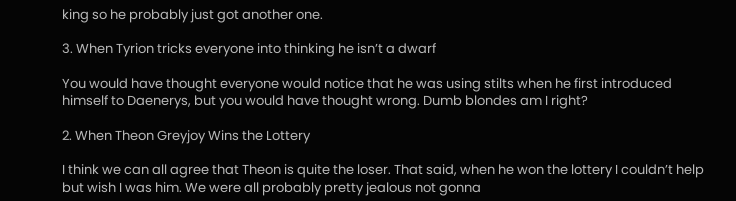king so he probably just got another one.

3. When Tyrion tricks everyone into thinking he isn’t a dwarf

You would have thought everyone would notice that he was using stilts when he first introduced himself to Daenerys, but you would have thought wrong. Dumb blondes am I right?

2. When Theon Greyjoy Wins the Lottery

I think we can all agree that Theon is quite the loser. That said, when he won the lottery I couldn’t help but wish I was him. We were all probably pretty jealous not gonna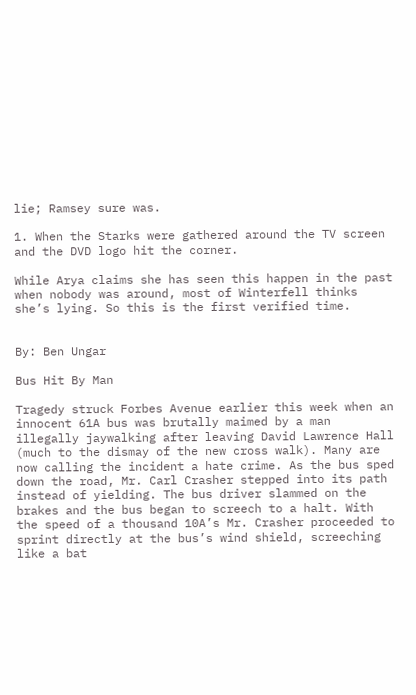lie; Ramsey sure was.

1. When the Starks were gathered around the TV screen and the DVD logo hit the corner.

While Arya claims she has seen this happen in the past when nobody was around, most of Winterfell thinks she’s lying. So this is the first verified time.


By: Ben Ungar

Bus Hit By Man

Tragedy struck Forbes Avenue earlier this week when an innocent 61A bus was brutally maimed by a man illegally jaywalking after leaving David Lawrence Hall (much to the dismay of the new cross walk). Many are now calling the incident a hate crime. As the bus sped down the road, Mr. Carl Crasher stepped into its path instead of yielding. The bus driver slammed on the brakes and the bus began to screech to a halt. With the speed of a thousand 10A’s Mr. Crasher proceeded to sprint directly at the bus’s wind shield, screeching like a bat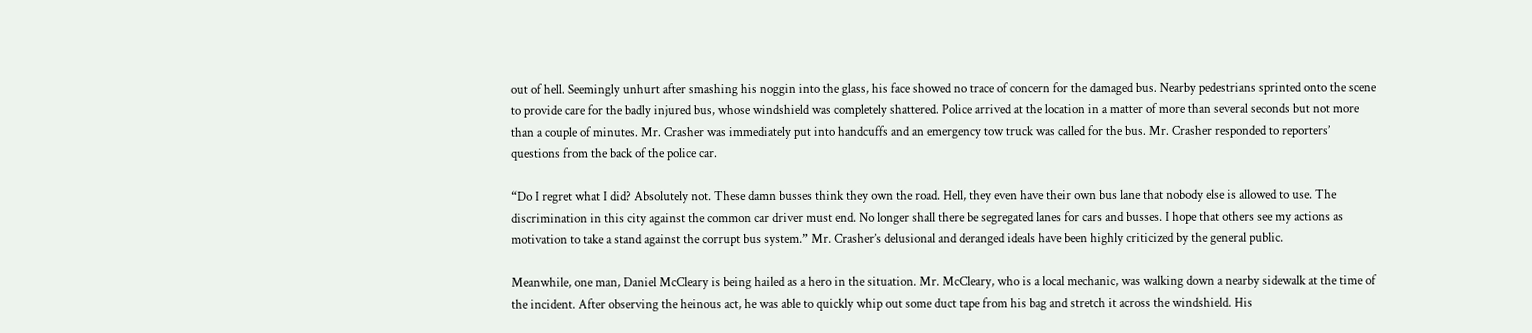out of hell. Seemingly unhurt after smashing his noggin into the glass, his face showed no trace of concern for the damaged bus. Nearby pedestrians sprinted onto the scene to provide care for the badly injured bus, whose windshield was completely shattered. Police arrived at the location in a matter of more than several seconds but not more than a couple of minutes. Mr. Crasher was immediately put into handcuffs and an emergency tow truck was called for the bus. Mr. Crasher responded to reporters’ questions from the back of the police car.

“Do I regret what I did? Absolutely not. These damn busses think they own the road. Hell, they even have their own bus lane that nobody else is allowed to use. The discrimination in this city against the common car driver must end. No longer shall there be segregated lanes for cars and busses. I hope that others see my actions as motivation to take a stand against the corrupt bus system.” Mr. Crasher’s delusional and deranged ideals have been highly criticized by the general public.

Meanwhile, one man, Daniel McCleary is being hailed as a hero in the situation. Mr. McCleary, who is a local mechanic, was walking down a nearby sidewalk at the time of the incident. After observing the heinous act, he was able to quickly whip out some duct tape from his bag and stretch it across the windshield. His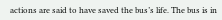actions are said to have saved the bus’s life. The bus is in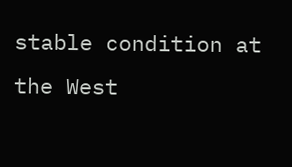stable condition at the West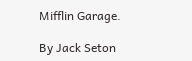Mifflin Garage.

By Jack Seton